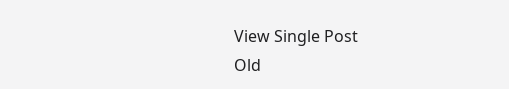View Single Post
Old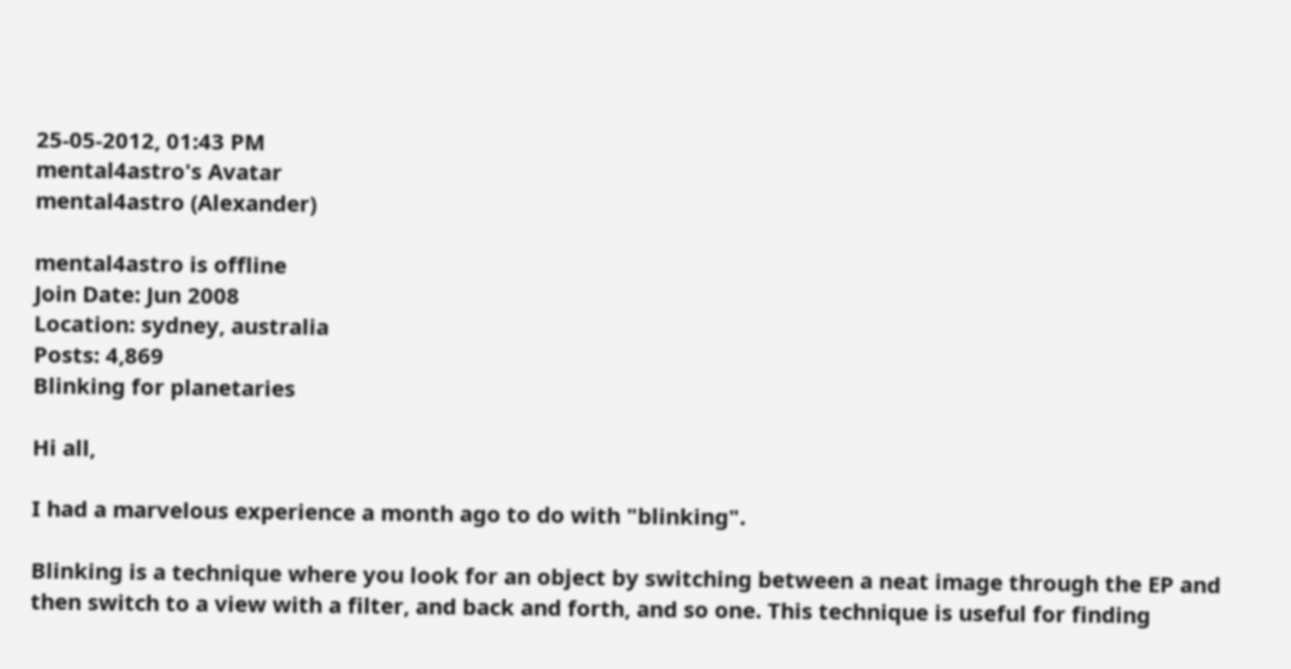25-05-2012, 01:43 PM
mental4astro's Avatar
mental4astro (Alexander)

mental4astro is offline
Join Date: Jun 2008
Location: sydney, australia
Posts: 4,869
Blinking for planetaries

Hi all,

I had a marvelous experience a month ago to do with "blinking".

Blinking is a technique where you look for an object by switching between a neat image through the EP and then switch to a view with a filter, and back and forth, and so one. This technique is useful for finding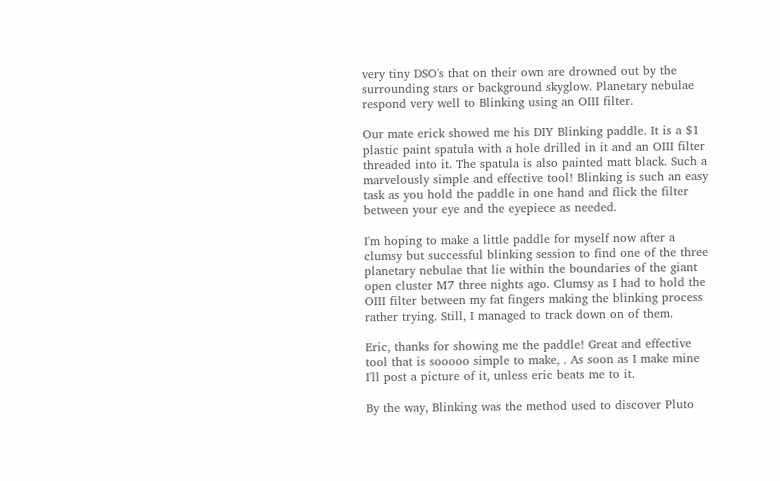very tiny DSO's that on their own are drowned out by the surrounding stars or background skyglow. Planetary nebulae respond very well to Blinking using an OIII filter.

Our mate erick showed me his DIY Blinking paddle. It is a $1 plastic paint spatula with a hole drilled in it and an OIII filter threaded into it. The spatula is also painted matt black. Such a marvelously simple and effective tool! Blinking is such an easy task as you hold the paddle in one hand and flick the filter between your eye and the eyepiece as needed.

I'm hoping to make a little paddle for myself now after a clumsy but successful blinking session to find one of the three planetary nebulae that lie within the boundaries of the giant open cluster M7 three nights ago. Clumsy as I had to hold the OIII filter between my fat fingers making the blinking process rather trying. Still, I managed to track down on of them.

Eric, thanks for showing me the paddle! Great and effective tool that is sooooo simple to make, . As soon as I make mine I'll post a picture of it, unless eric beats me to it.

By the way, Blinking was the method used to discover Pluto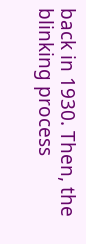back in 1930. Then, the blinking process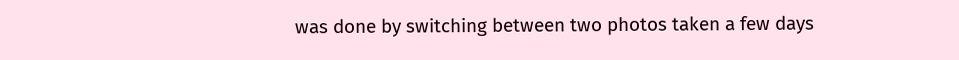was done by switching between two photos taken a few days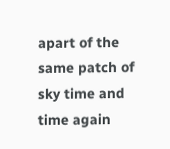apart of the same patch of sky time and time again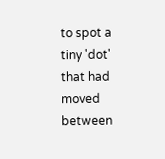to spot a tiny 'dot' that had moved between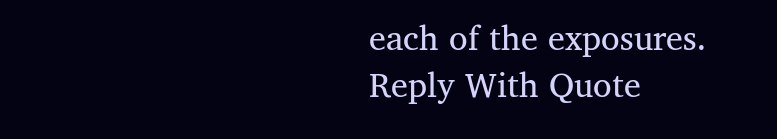each of the exposures.
Reply With Quote